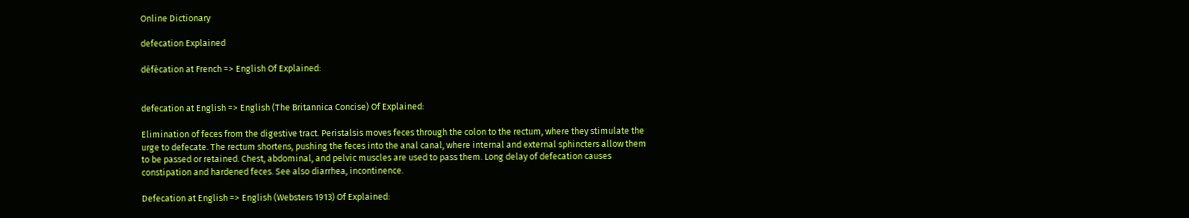Online Dictionary

defecation Explained

défécation at French => English Of Explained:


defecation at English => English (The Britannica Concise) Of Explained:

Elimination of feces from the digestive tract. Peristalsis moves feces through the colon to the rectum, where they stimulate the urge to defecate. The rectum shortens, pushing the feces into the anal canal, where internal and external sphincters allow them to be passed or retained. Chest, abdominal, and pelvic muscles are used to pass them. Long delay of defecation causes constipation and hardened feces. See also diarrhea, incontinence.

Defecation at English => English (Websters 1913) Of Explained: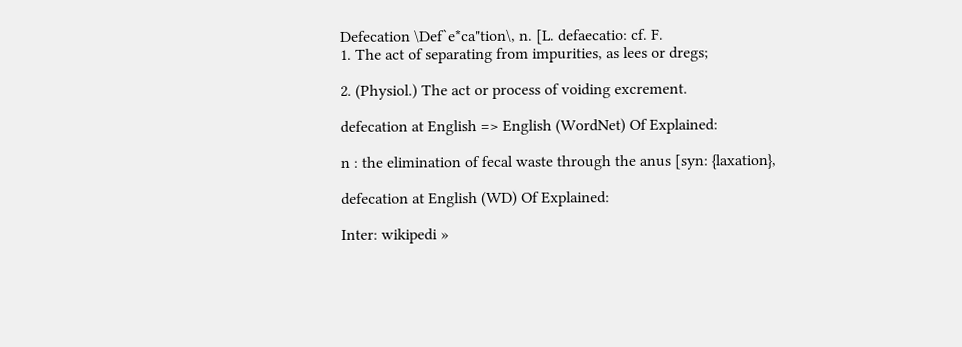Defecation \Def`e*ca"tion\, n. [L. defaecatio: cf. F.
1. The act of separating from impurities, as lees or dregs;

2. (Physiol.) The act or process of voiding excrement.

defecation at English => English (WordNet) Of Explained:

n : the elimination of fecal waste through the anus [syn: {laxation},

defecation at English (WD) Of Explained:

Inter: wikipedi »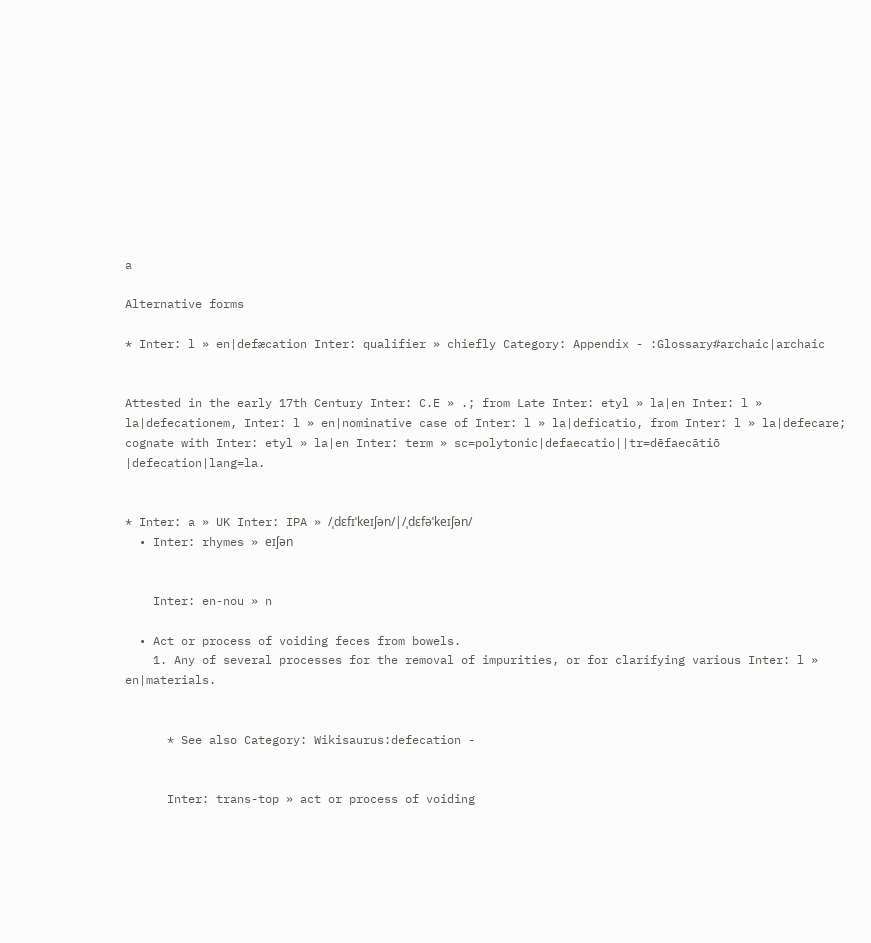a

Alternative forms

* Inter: l » en|defæcation Inter: qualifier » chiefly Category: Appendix - :Glossary#archaic|archaic


Attested in the early 17th Century Inter: C.E » .; from Late Inter: etyl » la|en Inter: l » la|defecationem, Inter: l » en|nominative case of Inter: l » la|deficatio, from Inter: l » la|defecare; cognate with Inter: etyl » la|en Inter: term » sc=polytonic|defaecatio||tr=dēfaecātiō |defecation|lang=la.


* Inter: a » UK Inter: IPA » /ˌdɛfɪˈkeɪʃən/|/ˌdɛfəˈkeɪʃən/
  • Inter: rhymes » eɪʃən


    Inter: en-nou » n

  • Act or process of voiding feces from bowels.
    1. Any of several processes for the removal of impurities, or for clarifying various Inter: l » en|materials.


      * See also Category: Wikisaurus:defecation -


      Inter: trans-top » act or process of voiding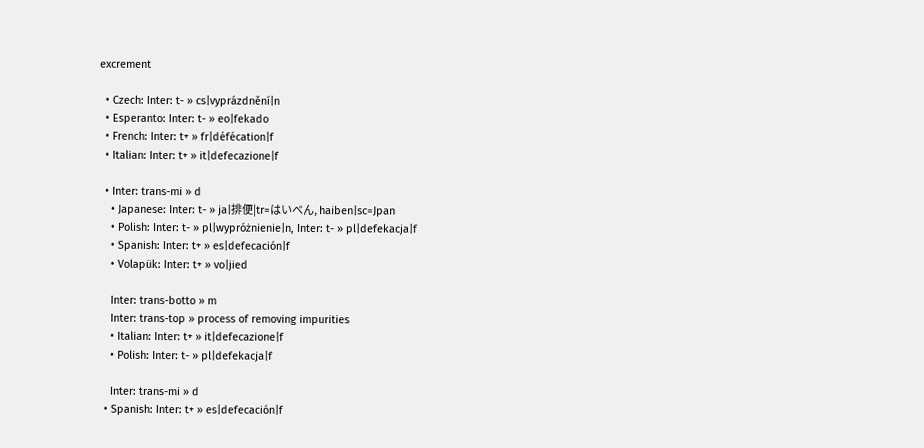excrement

  • Czech: Inter: t- » cs|vyprázdnění|n
  • Esperanto: Inter: t- » eo|fekado
  • French: Inter: t+ » fr|défécation|f
  • Italian: Inter: t+ » it|defecazione|f

  • Inter: trans-mi » d
    • Japanese: Inter: t- » ja|排便|tr=はいべん, haiben|sc=Jpan
    • Polish: Inter: t- » pl|wypróżnienie|n, Inter: t- » pl|defekacja|f
    • Spanish: Inter: t+ » es|defecación|f
    • Volapük: Inter: t+ » vo|jied

    Inter: trans-botto » m
    Inter: trans-top » process of removing impurities
    • Italian: Inter: t+ » it|defecazione|f
    • Polish: Inter: t- » pl|defekacja|f

    Inter: trans-mi » d
  • Spanish: Inter: t+ » es|defecación|f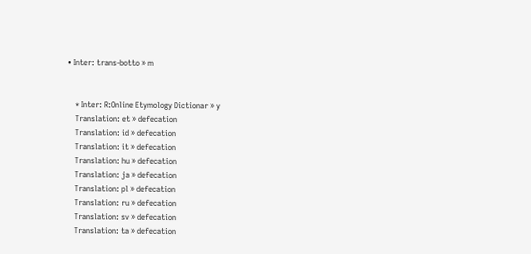• Inter: trans-botto » m


    * Inter: R:Online Etymology Dictionar » y
    Translation: et » defecation
    Translation: id » defecation
    Translation: it » defecation
    Translation: hu » defecation
    Translation: ja » defecation
    Translation: pl » defecation
    Translation: ru » defecation
    Translation: sv » defecation
    Translation: ta » defecation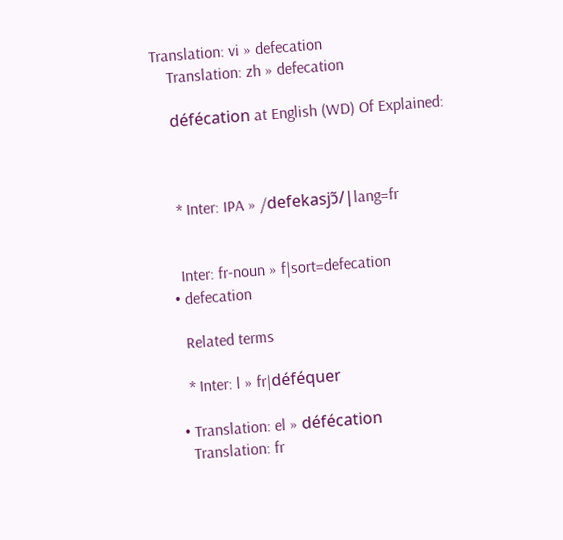Translation: vi » defecation
    Translation: zh » defecation

    défécation at English (WD) Of Explained:



    * Inter: IPA » /defekasjɔ̃/|lang=fr


    Inter: fr-noun » f|sort=defecation
  • defecation

    Related terms

    * Inter: l » fr|déféquer

  • Translation: el » défécation
    Translation: fr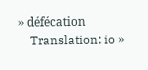» défécation
    Translation: io »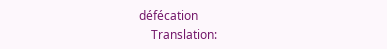défécation
    Translation: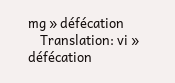mg » défécation
    Translation: vi » défécation